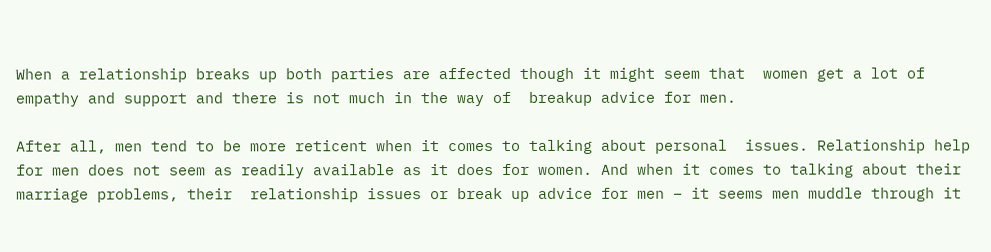When a relationship breaks up both parties are affected though it might seem that  women get a lot of empathy and support and there is not much in the way of  breakup advice for men.

After all, men tend to be more reticent when it comes to talking about personal  issues. Relationship help for men does not seem as readily available as it does for women. And when it comes to talking about their marriage problems, their  relationship issues or break up advice for men – it seems men muddle through it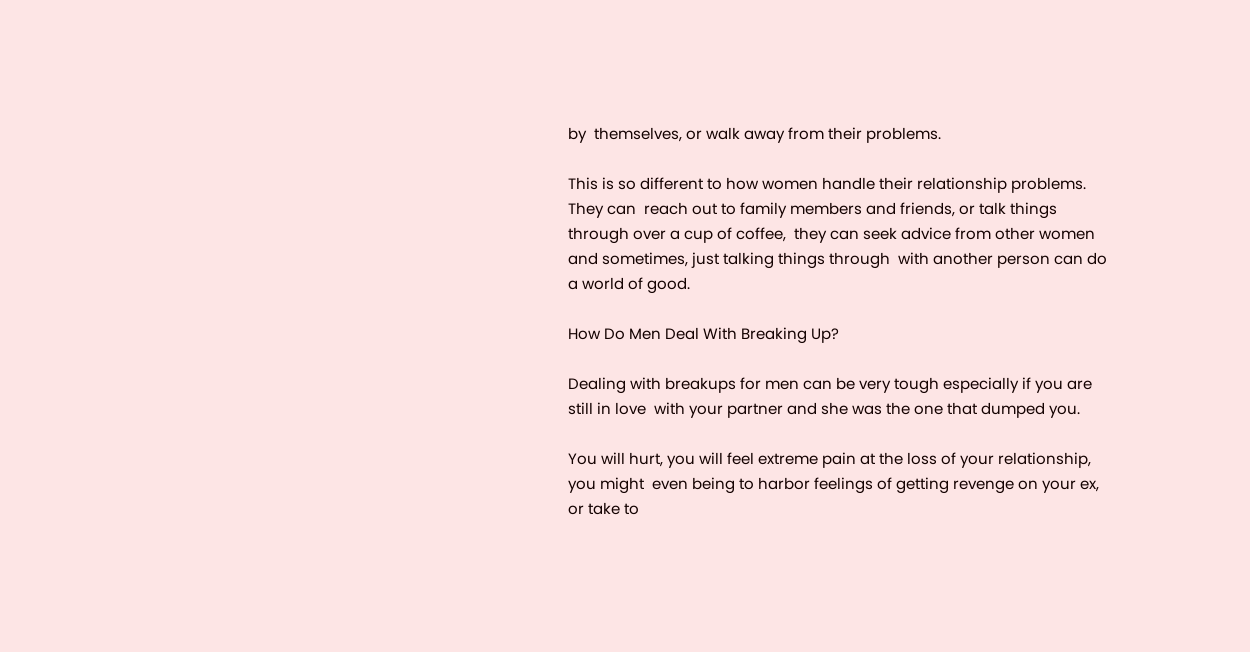by  themselves, or walk away from their problems.

This is so different to how women handle their relationship problems. They can  reach out to family members and friends, or talk things through over a cup of coffee,  they can seek advice from other women and sometimes, just talking things through  with another person can do a world of good.

How Do Men Deal With Breaking Up?

Dealing with breakups for men can be very tough especially if you are still in love  with your partner and she was the one that dumped you.

You will hurt, you will feel extreme pain at the loss of your relationship, you might  even being to harbor feelings of getting revenge on your ex, or take to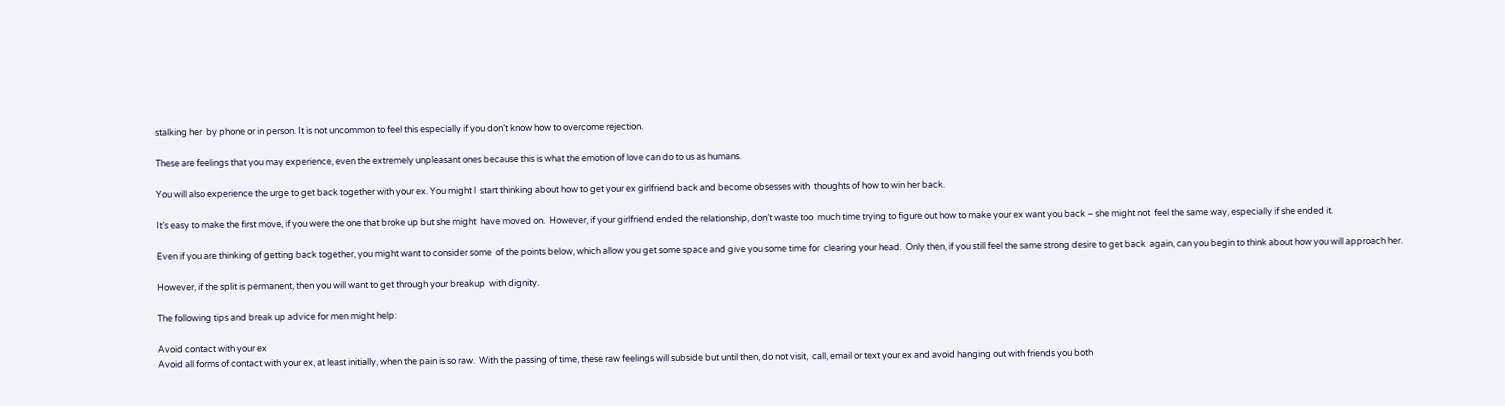stalking her  by phone or in person. It is not uncommon to feel this especially if you don’t know how to overcome rejection.

These are feelings that you may experience, even the extremely unpleasant ones because this is what the emotion of love can do to us as humans.

You will also experience the urge to get back together with your ex. You might l  start thinking about how to get your ex girlfriend back and become obsesses with  thoughts of how to win her back.

It’s easy to make the first move, if you were the one that broke up but she might  have moved on.  However, if your girlfriend ended the relationship, don’t waste too  much time trying to figure out how to make your ex want you back – she might not  feel the same way, especially if she ended it.

Even if you are thinking of getting back together, you might want to consider some  of the points below, which allow you get some space and give you some time for  clearing your head.  Only then, if you still feel the same strong desire to get back  again, can you begin to think about how you will approach her.

However, if the split is permanent, then you will want to get through your breakup  with dignity.

The following tips and break up advice for men might help:

Avoid contact with your ex
Avoid all forms of contact with your ex, at least initially, when the pain is so raw.  With the passing of time, these raw feelings will subside but until then, do not visit,  call, email or text your ex and avoid hanging out with friends you both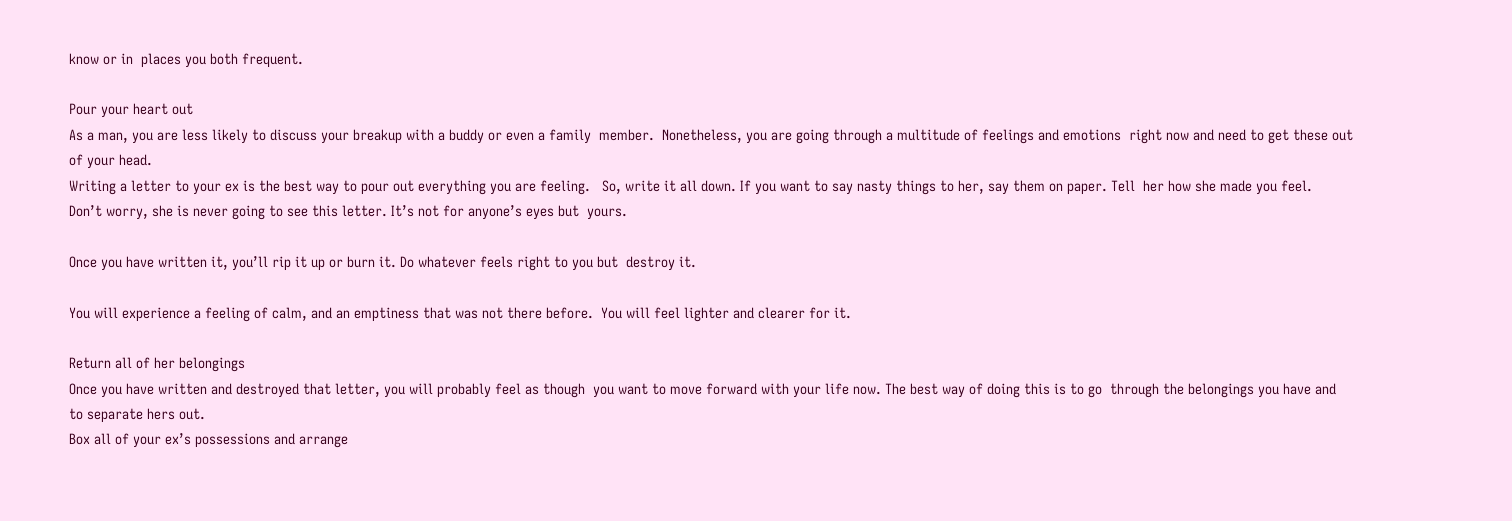know or in  places you both frequent.

Pour your heart out
As a man, you are less likely to discuss your breakup with a buddy or even a family  member.  Nonetheless, you are going through a multitude of feelings and emotions  right now and need to get these out of your head.
Writing a letter to your ex is the best way to pour out everything you are feeling.   So, write it all down. If you want to say nasty things to her, say them on paper. Tell  her how she made you feel.
Don’t worry, she is never going to see this letter. It’s not for anyone’s eyes but  yours.

Once you have written it, you’ll rip it up or burn it. Do whatever feels right to you but  destroy it.

You will experience a feeling of calm, and an emptiness that was not there before.  You will feel lighter and clearer for it.

Return all of her belongings
Once you have written and destroyed that letter, you will probably feel as though  you want to move forward with your life now. The best way of doing this is to go  through the belongings you have and to separate hers out.
Box all of your ex’s possessions and arrange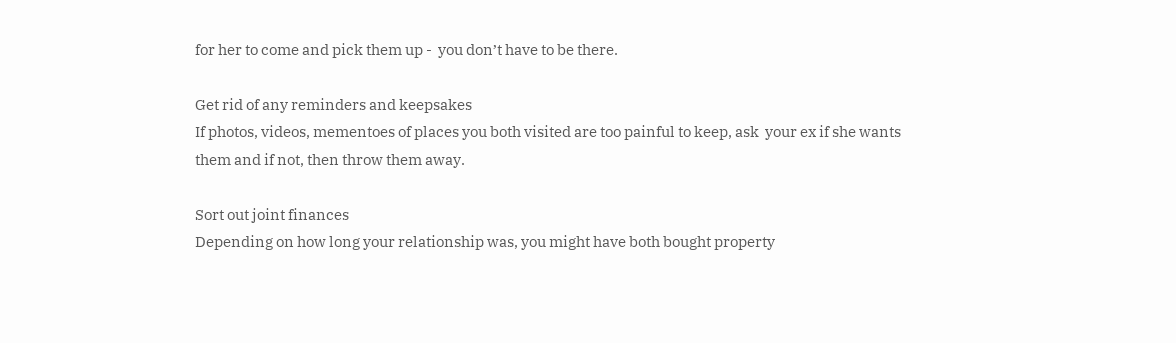for her to come and pick them up -  you don’t have to be there.

Get rid of any reminders and keepsakes
If photos, videos, mementoes of places you both visited are too painful to keep, ask  your ex if she wants them and if not, then throw them away.

Sort out joint finances
Depending on how long your relationship was, you might have both bought property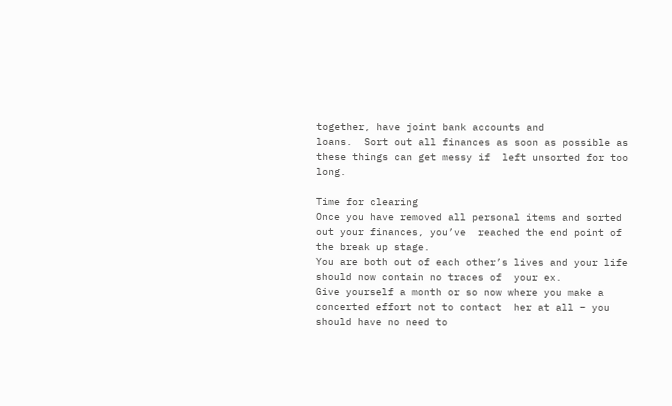together, have joint bank accounts and
loans.  Sort out all finances as soon as possible as these things can get messy if  left unsorted for too long.

Time for clearing
Once you have removed all personal items and sorted out your finances, you’ve  reached the end point of the break up stage.
You are both out of each other’s lives and your life should now contain no traces of  your ex.
Give yourself a month or so now where you make a concerted effort not to contact  her at all – you should have no need to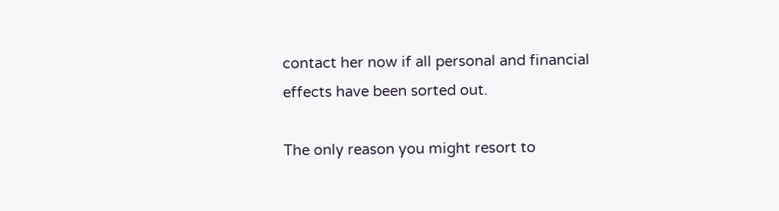contact her now if all personal and financial  effects have been sorted out.

The only reason you might resort to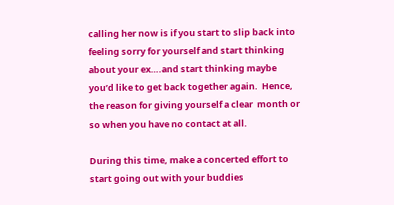calling her now is if you start to slip back into  feeling sorry for yourself and start thinking about your ex….and start thinking maybe  you’d like to get back together again.  Hence, the reason for giving yourself a clear  month or so when you have no contact at all.

During this time, make a concerted effort to start going out with your buddies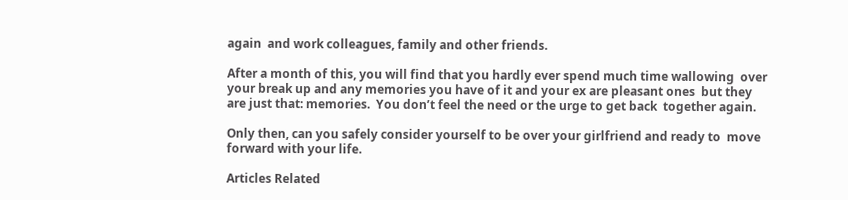again  and work colleagues, family and other friends.

After a month of this, you will find that you hardly ever spend much time wallowing  over your break up and any memories you have of it and your ex are pleasant ones  but they are just that: memories.  You don’t feel the need or the urge to get back  together again.

Only then, can you safely consider yourself to be over your girlfriend and ready to  move forward with your life.

Articles Related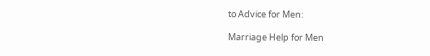to Advice for Men:

Marriage Help for Men